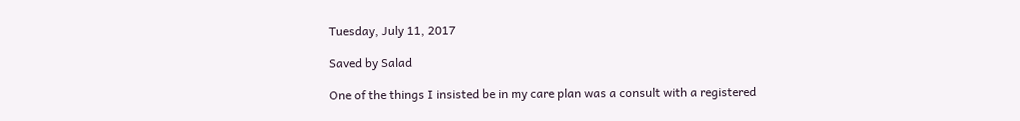Tuesday, July 11, 2017

Saved by Salad

One of the things I insisted be in my care plan was a consult with a registered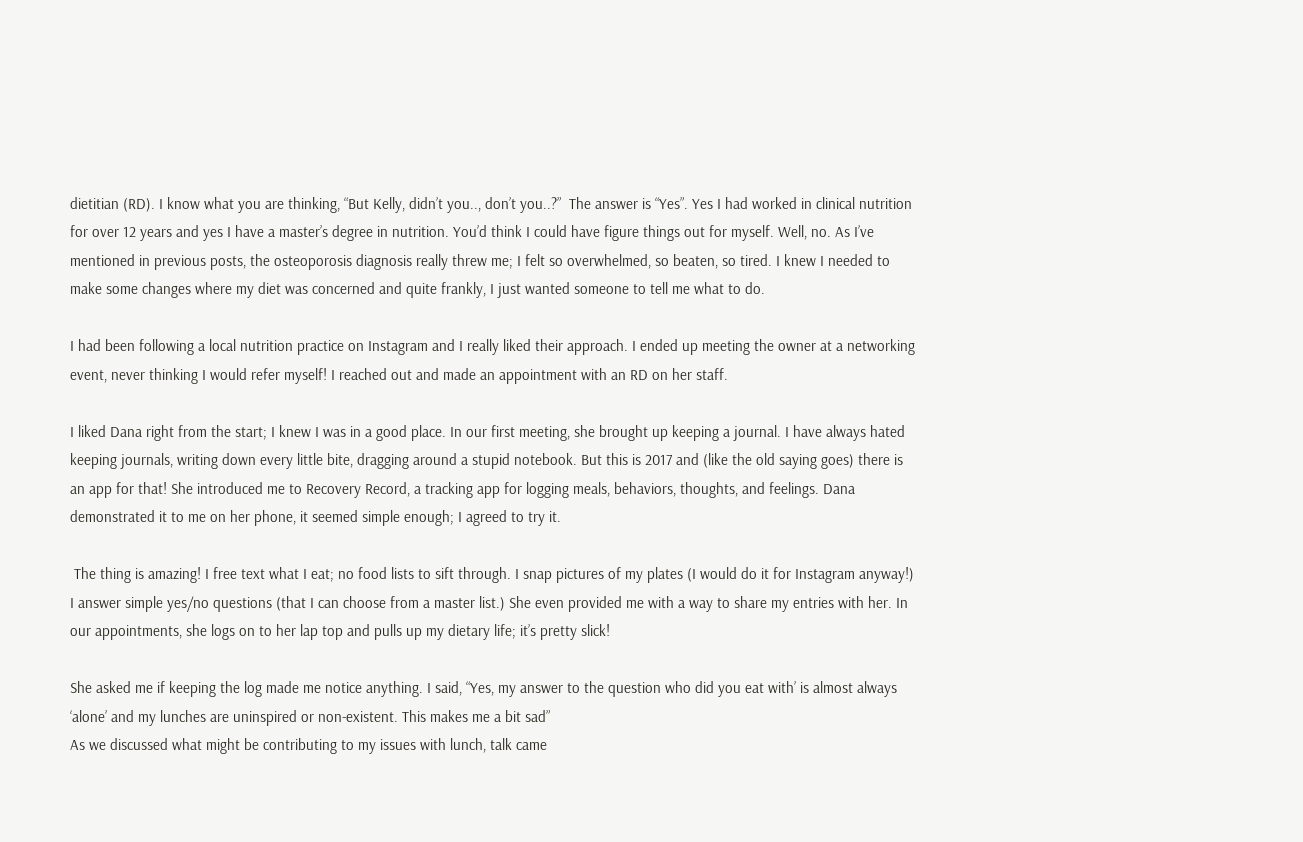dietitian (RD). I know what you are thinking, “But Kelly, didn’t you.., don’t you..?”  The answer is “Yes”. Yes I had worked in clinical nutrition for over 12 years and yes I have a master’s degree in nutrition. You’d think I could have figure things out for myself. Well, no. As I’ve mentioned in previous posts, the osteoporosis diagnosis really threw me; I felt so overwhelmed, so beaten, so tired. I knew I needed to make some changes where my diet was concerned and quite frankly, I just wanted someone to tell me what to do.

I had been following a local nutrition practice on Instagram and I really liked their approach. I ended up meeting the owner at a networking event, never thinking I would refer myself! I reached out and made an appointment with an RD on her staff.

I liked Dana right from the start; I knew I was in a good place. In our first meeting, she brought up keeping a journal. I have always hated keeping journals, writing down every little bite, dragging around a stupid notebook. But this is 2017 and (like the old saying goes) there is an app for that! She introduced me to Recovery Record, a tracking app for logging meals, behaviors, thoughts, and feelings. Dana demonstrated it to me on her phone, it seemed simple enough; I agreed to try it.

 The thing is amazing! I free text what I eat; no food lists to sift through. I snap pictures of my plates (I would do it for Instagram anyway!) I answer simple yes/no questions (that I can choose from a master list.) She even provided me with a way to share my entries with her. In our appointments, she logs on to her lap top and pulls up my dietary life; it’s pretty slick!

She asked me if keeping the log made me notice anything. I said, “Yes, my answer to the question who did you eat with’ is almost always ‘alone’ and my lunches are uninspired or non-existent. This makes me a bit sad”
As we discussed what might be contributing to my issues with lunch, talk came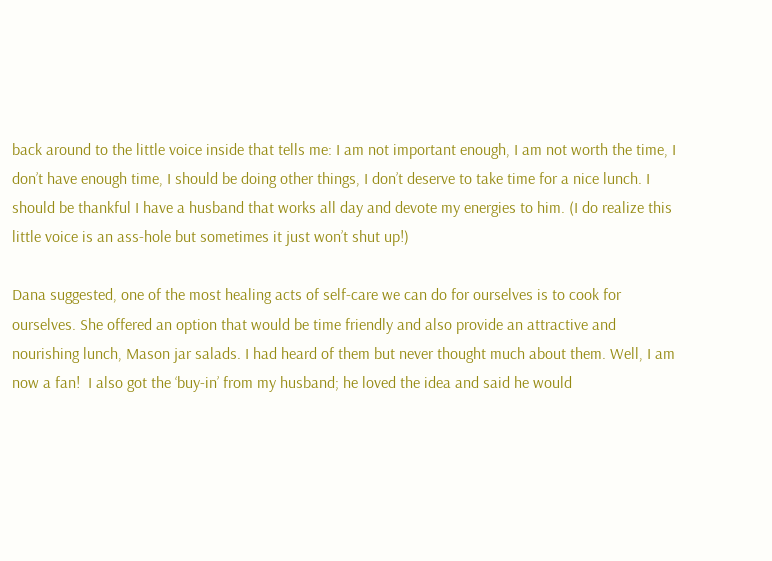back around to the little voice inside that tells me: I am not important enough, I am not worth the time, I don’t have enough time, I should be doing other things, I don’t deserve to take time for a nice lunch. I should be thankful I have a husband that works all day and devote my energies to him. (I do realize this little voice is an ass-hole but sometimes it just won’t shut up!)

Dana suggested, one of the most healing acts of self-care we can do for ourselves is to cook for ourselves. She offered an option that would be time friendly and also provide an attractive and nourishing lunch, Mason jar salads. I had heard of them but never thought much about them. Well, I am now a fan!  I also got the ‘buy-in’ from my husband; he loved the idea and said he would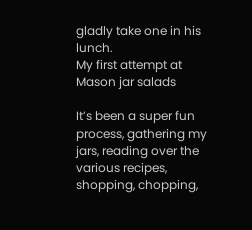gladly take one in his lunch.
My first attempt at Mason jar salads

It’s been a super fun process, gathering my jars, reading over the various recipes, shopping, chopping,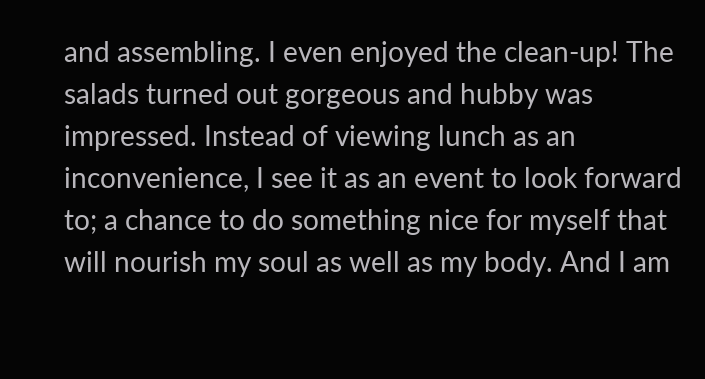and assembling. I even enjoyed the clean-up! The salads turned out gorgeous and hubby was impressed. Instead of viewing lunch as an inconvenience, I see it as an event to look forward to; a chance to do something nice for myself that will nourish my soul as well as my body. And I am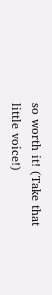so worth it! (Take that little voice!)